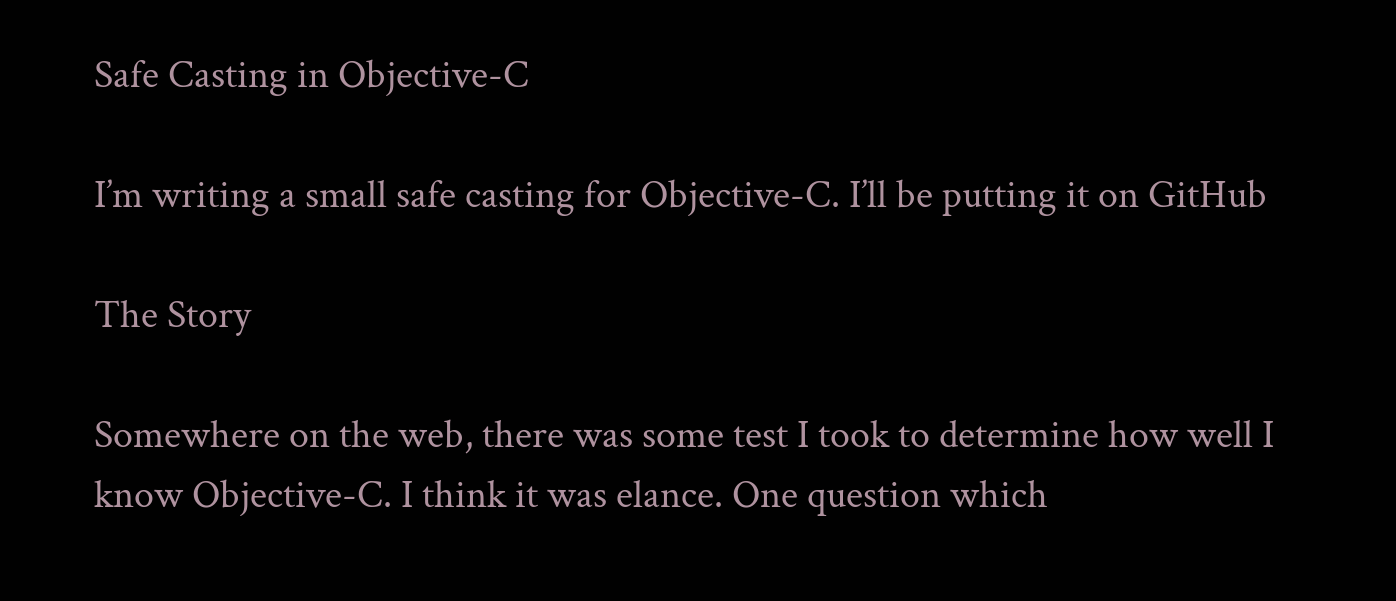Safe Casting in Objective-C

I’m writing a small safe casting for Objective-C. I’ll be putting it on GitHub

The Story

Somewhere on the web, there was some test I took to determine how well I know Objective-C. I think it was elance. One question which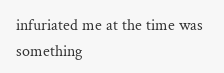infuriated me at the time was something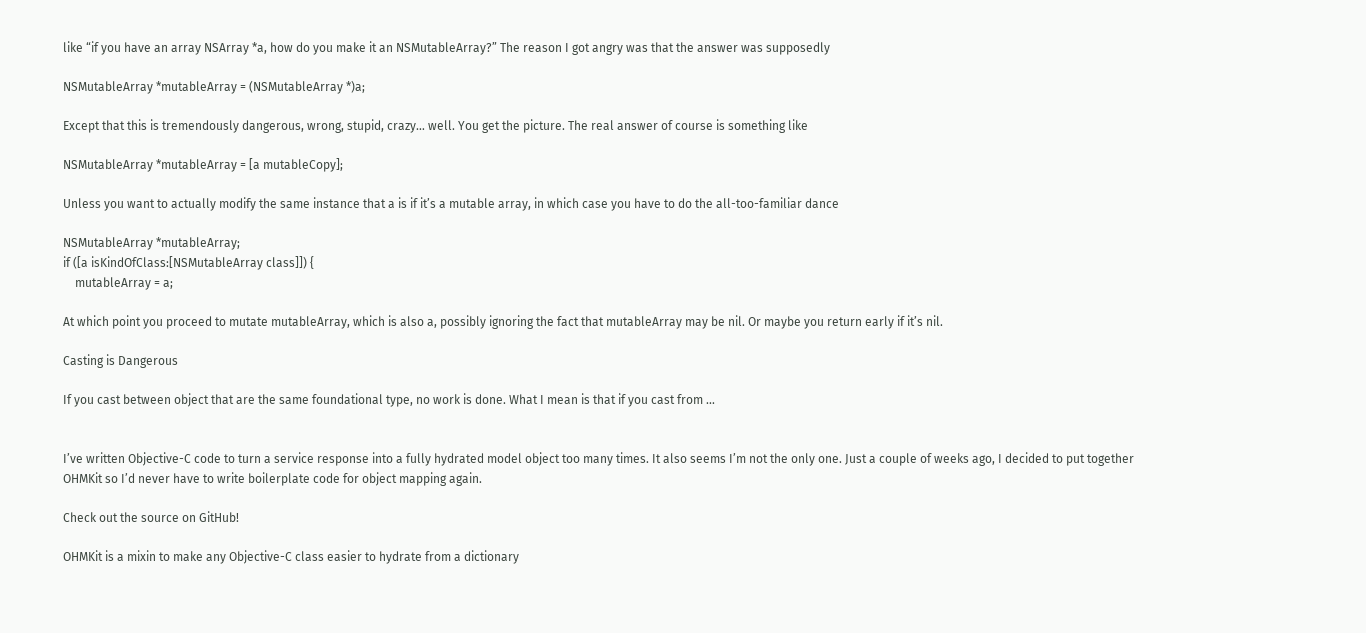like “if you have an array NSArray *a, how do you make it an NSMutableArray?” The reason I got angry was that the answer was supposedly

NSMutableArray *mutableArray = (NSMutableArray *)a;

Except that this is tremendously dangerous, wrong, stupid, crazy… well. You get the picture. The real answer of course is something like

NSMutableArray *mutableArray = [a mutableCopy];

Unless you want to actually modify the same instance that a is if it’s a mutable array, in which case you have to do the all-too-familiar dance

NSMutableArray *mutableArray;
if ([a isKindOfClass:[NSMutableArray class]]) {
    mutableArray = a;

At which point you proceed to mutate mutableArray, which is also a, possibly ignoring the fact that mutableArray may be nil. Or maybe you return early if it’s nil.

Casting is Dangerous

If you cast between object that are the same foundational type, no work is done. What I mean is that if you cast from ...


I’ve written Objective-C code to turn a service response into a fully hydrated model object too many times. It also seems I’m not the only one. Just a couple of weeks ago, I decided to put together OHMKit so I’d never have to write boilerplate code for object mapping again.

Check out the source on GitHub!

OHMKit is a mixin to make any Objective-C class easier to hydrate from a dictionary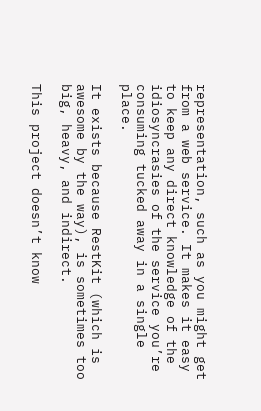representation, such as you might get from a web service. It makes it easy to keep any direct knowledge of the idiosyncrasies of the service you’re consuming tucked away in a single place.

It exists because RestKit (which is awesome by the way), is sometimes too big, heavy, and indirect.

This project doesn’t know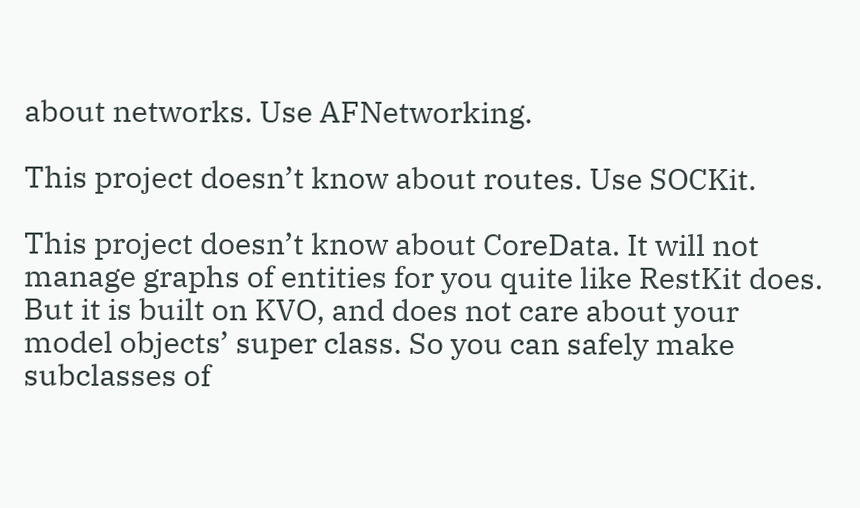about networks. Use AFNetworking.

This project doesn’t know about routes. Use SOCKit.

This project doesn’t know about CoreData. It will not manage graphs of entities for you quite like RestKit does. But it is built on KVO, and does not care about your model objects’ super class. So you can safely make subclasses of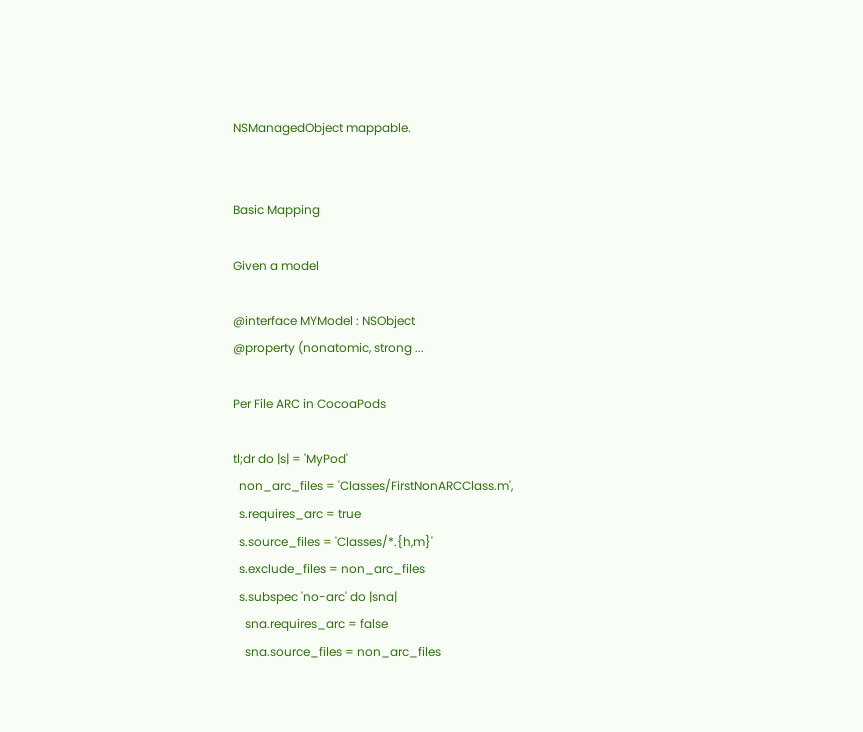NSManagedObject mappable.


Basic Mapping

Given a model

@interface MYModel : NSObject
@property (nonatomic, strong ...

Per File ARC in CocoaPods

tl;dr do |s| = 'MyPod'
  non_arc_files = 'Classes/FirstNonARCClass.m',
  s.requires_arc = true
  s.source_files = 'Classes/*.{h,m}'
  s.exclude_files = non_arc_files
  s.subspec 'no-arc' do |sna|
    sna.requires_arc = false
    sna.source_files = non_arc_files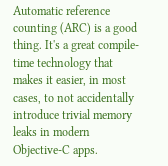Automatic reference counting (ARC) is a good thing. It's a great compile-time technology that makes it easier, in most cases, to not accidentally introduce trivial memory leaks in modern Objective-C apps.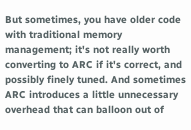But sometimes, you have older code with traditional memory management; it's not really worth converting to ARC if it's correct, and possibly finely tuned. And sometimes ARC introduces a little unnecessary overhead that can balloon out of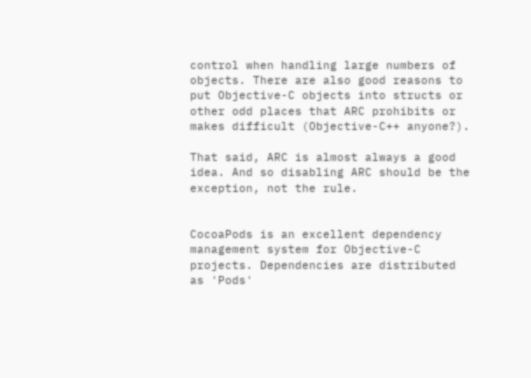control when handling large numbers of objects. There are also good reasons to put Objective-C objects into structs or other odd places that ARC prohibits or makes difficult (Objective-C++ anyone?).

That said, ARC is almost always a good idea. And so disabling ARC should be the exception, not the rule.


CocoaPods is an excellent dependency management system for Objective-C projects. Dependencies are distributed as 'Pods'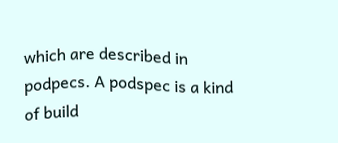which are described in podpecs. A podspec is a kind of build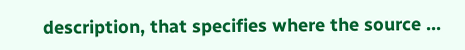description, that specifies where the source ...